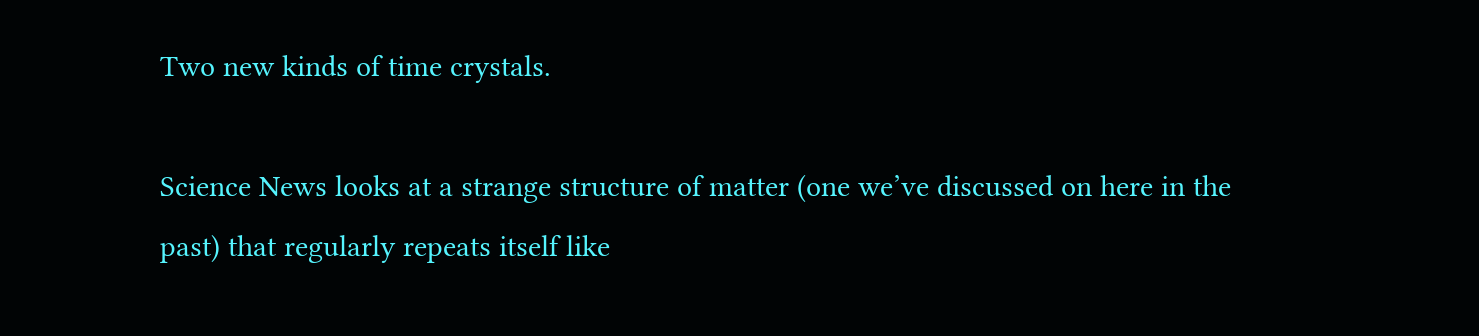Two new kinds of time crystals.

Science News looks at a strange structure of matter (one we’ve discussed on here in the past) that regularly repeats itself like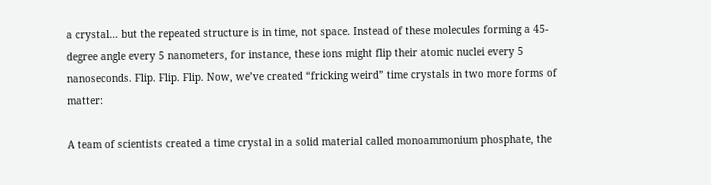a crystal… but the repeated structure is in time, not space. Instead of these molecules forming a 45-degree angle every 5 nanometers, for instance, these ions might flip their atomic nuclei every 5 nanoseconds. Flip. Flip. Flip. Now, we’ve created “fricking weird” time crystals in two more forms of matter:

A team of scientists created a time crystal in a solid material called monoammonium phosphate, the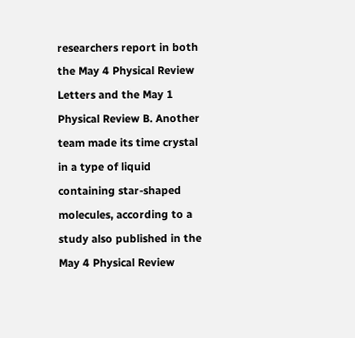researchers report in both the May 4 Physical Review Letters and the May 1 Physical Review B. Another team made its time crystal in a type of liquid containing star-shaped molecules, according to a study also published in the May 4 Physical Review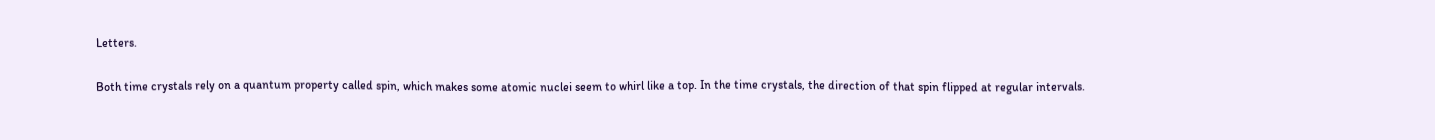Letters.

Both time crystals rely on a quantum property called spin, which makes some atomic nuclei seem to whirl like a top. In the time crystals, the direction of that spin flipped at regular intervals.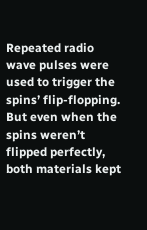Repeated radio wave pulses were used to trigger the spins’ flip-flopping. But even when the spins weren’t flipped perfectly, both materials kept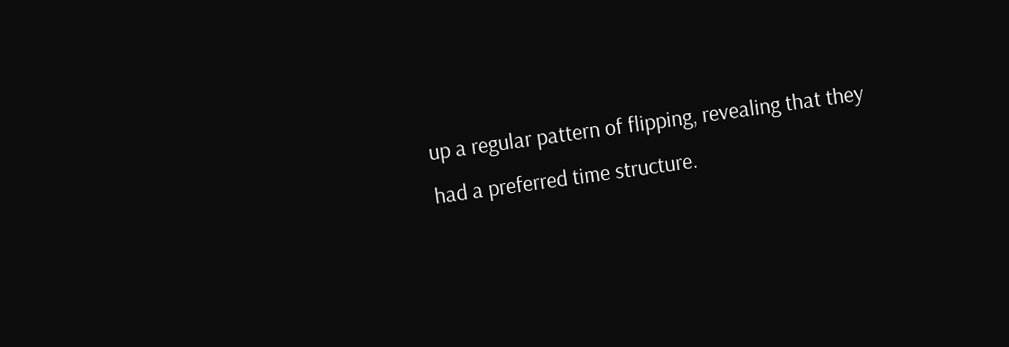up a regular pattern of flipping, revealing that they had a preferred time structure.